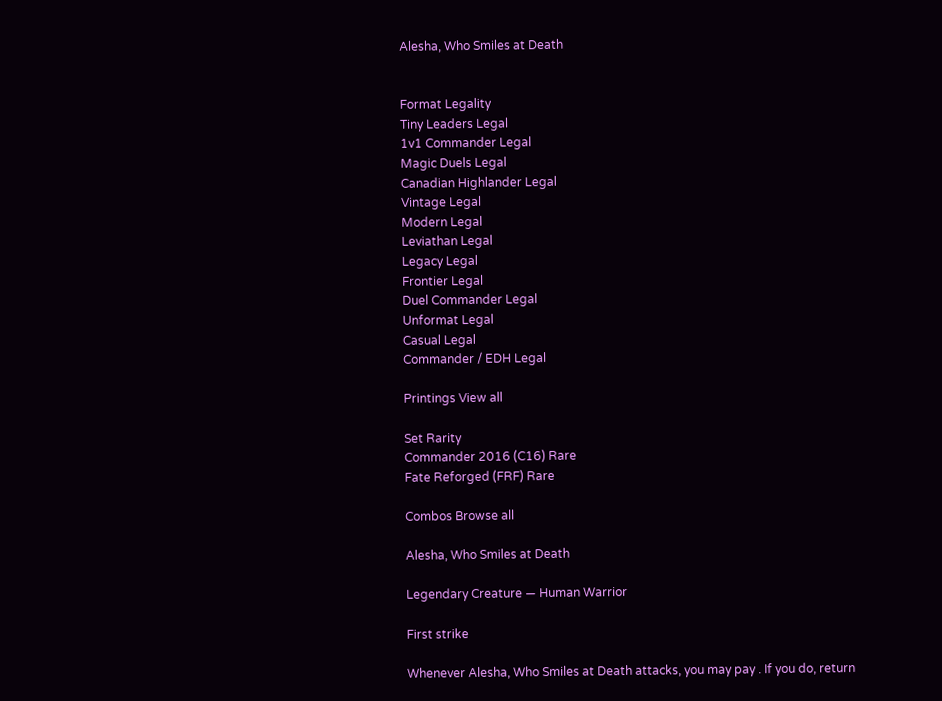Alesha, Who Smiles at Death


Format Legality
Tiny Leaders Legal
1v1 Commander Legal
Magic Duels Legal
Canadian Highlander Legal
Vintage Legal
Modern Legal
Leviathan Legal
Legacy Legal
Frontier Legal
Duel Commander Legal
Unformat Legal
Casual Legal
Commander / EDH Legal

Printings View all

Set Rarity
Commander 2016 (C16) Rare
Fate Reforged (FRF) Rare

Combos Browse all

Alesha, Who Smiles at Death

Legendary Creature — Human Warrior

First strike

Whenever Alesha, Who Smiles at Death attacks, you may pay . If you do, return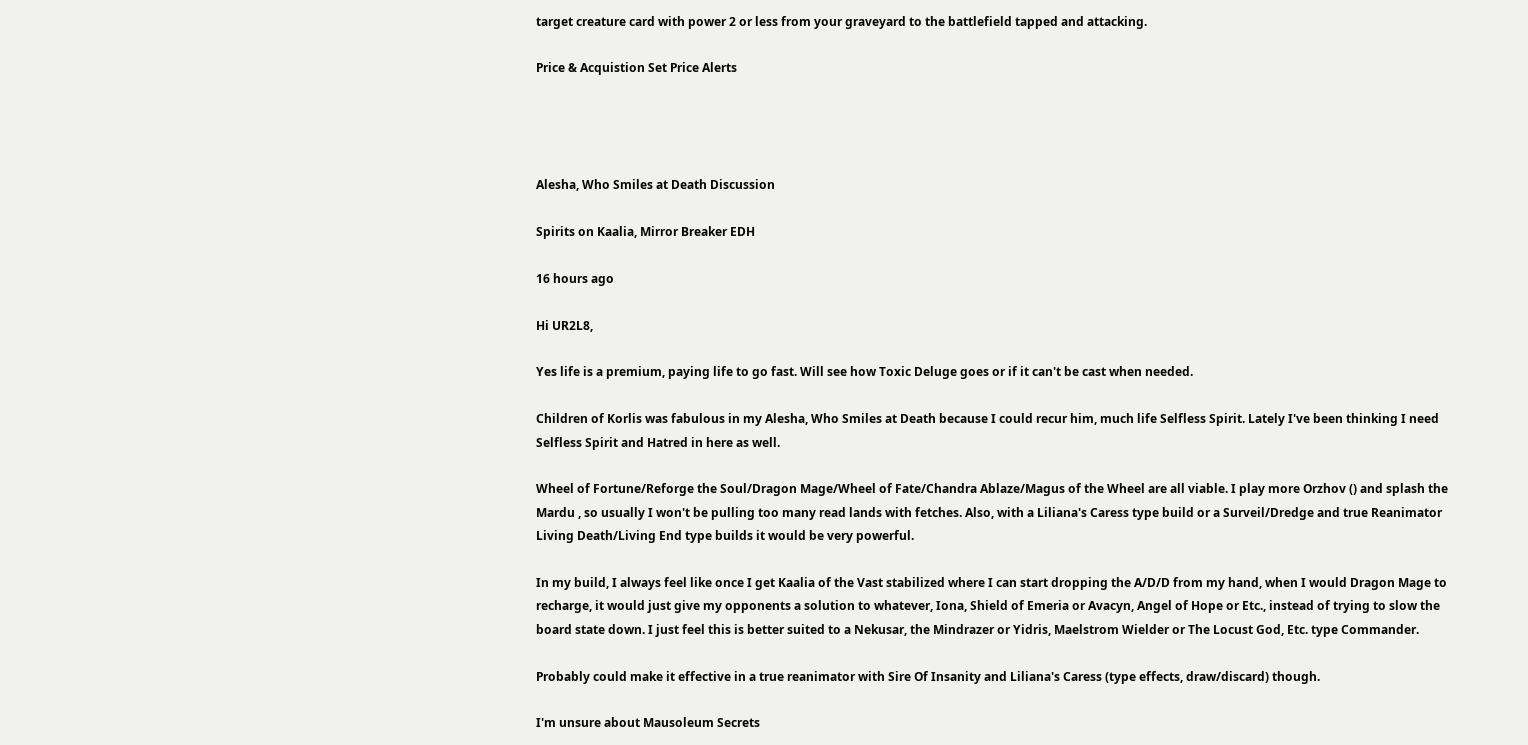target creature card with power 2 or less from your graveyard to the battlefield tapped and attacking.

Price & Acquistion Set Price Alerts




Alesha, Who Smiles at Death Discussion

Spirits on Kaalia, Mirror Breaker EDH

16 hours ago

Hi UR2L8,

Yes life is a premium, paying life to go fast. Will see how Toxic Deluge goes or if it can't be cast when needed.

Children of Korlis was fabulous in my Alesha, Who Smiles at Death because I could recur him, much life Selfless Spirit. Lately I've been thinking I need Selfless Spirit and Hatred in here as well.

Wheel of Fortune/Reforge the Soul/Dragon Mage/Wheel of Fate/Chandra Ablaze/Magus of the Wheel are all viable. I play more Orzhov () and splash the Mardu , so usually I won't be pulling too many read lands with fetches. Also, with a Liliana's Caress type build or a Surveil/Dredge and true Reanimator Living Death/Living End type builds it would be very powerful.

In my build, I always feel like once I get Kaalia of the Vast stabilized where I can start dropping the A/D/D from my hand, when I would Dragon Mage to recharge, it would just give my opponents a solution to whatever, Iona, Shield of Emeria or Avacyn, Angel of Hope or Etc., instead of trying to slow the board state down. I just feel this is better suited to a Nekusar, the Mindrazer or Yidris, Maelstrom Wielder or The Locust God, Etc. type Commander.

Probably could make it effective in a true reanimator with Sire Of Insanity and Liliana's Caress (type effects, draw/discard) though.

I'm unsure about Mausoleum Secrets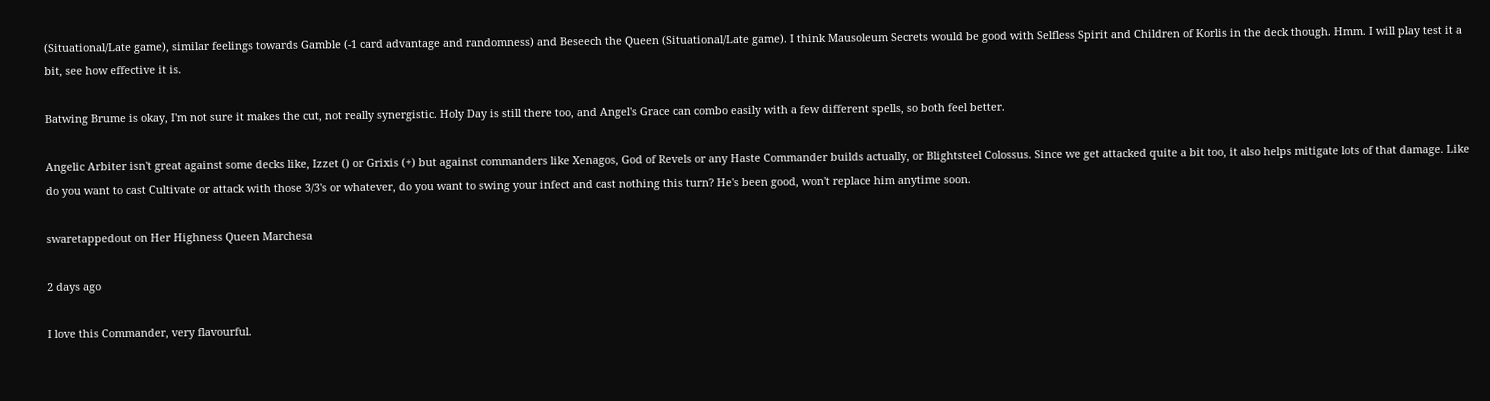(Situational/Late game), similar feelings towards Gamble (-1 card advantage and randomness) and Beseech the Queen (Situational/Late game). I think Mausoleum Secrets would be good with Selfless Spirit and Children of Korlis in the deck though. Hmm. I will play test it a bit, see how effective it is.

Batwing Brume is okay, I'm not sure it makes the cut, not really synergistic. Holy Day is still there too, and Angel's Grace can combo easily with a few different spells, so both feel better.

Angelic Arbiter isn't great against some decks like, Izzet () or Grixis (+) but against commanders like Xenagos, God of Revels or any Haste Commander builds actually, or Blightsteel Colossus. Since we get attacked quite a bit too, it also helps mitigate lots of that damage. Like do you want to cast Cultivate or attack with those 3/3's or whatever, do you want to swing your infect and cast nothing this turn? He's been good, won't replace him anytime soon.

swaretappedout on Her Highness Queen Marchesa

2 days ago

I love this Commander, very flavourful.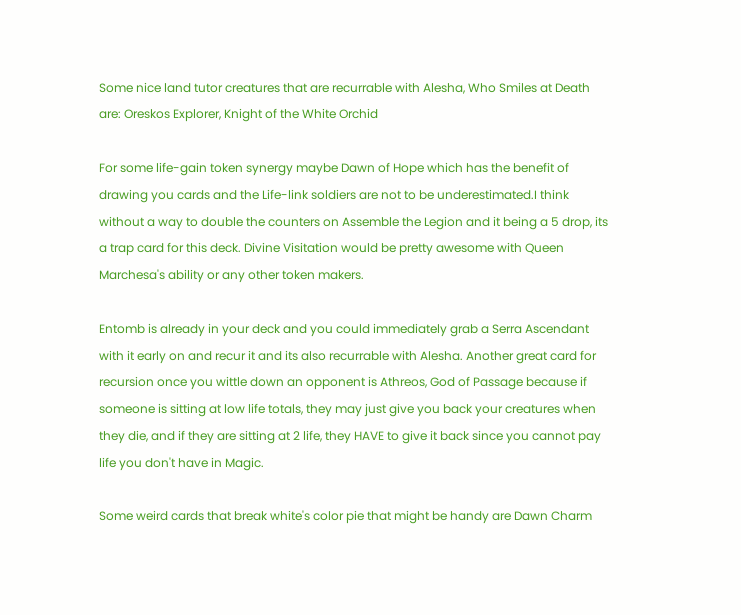Some nice land tutor creatures that are recurrable with Alesha, Who Smiles at Death are: Oreskos Explorer, Knight of the White Orchid

For some life-gain token synergy maybe Dawn of Hope which has the benefit of drawing you cards and the Life-link soldiers are not to be underestimated.I think without a way to double the counters on Assemble the Legion and it being a 5 drop, its a trap card for this deck. Divine Visitation would be pretty awesome with Queen Marchesa's ability or any other token makers.

Entomb is already in your deck and you could immediately grab a Serra Ascendant with it early on and recur it and its also recurrable with Alesha. Another great card for recursion once you wittle down an opponent is Athreos, God of Passage because if someone is sitting at low life totals, they may just give you back your creatures when they die, and if they are sitting at 2 life, they HAVE to give it back since you cannot pay life you don't have in Magic.

Some weird cards that break white's color pie that might be handy are Dawn Charm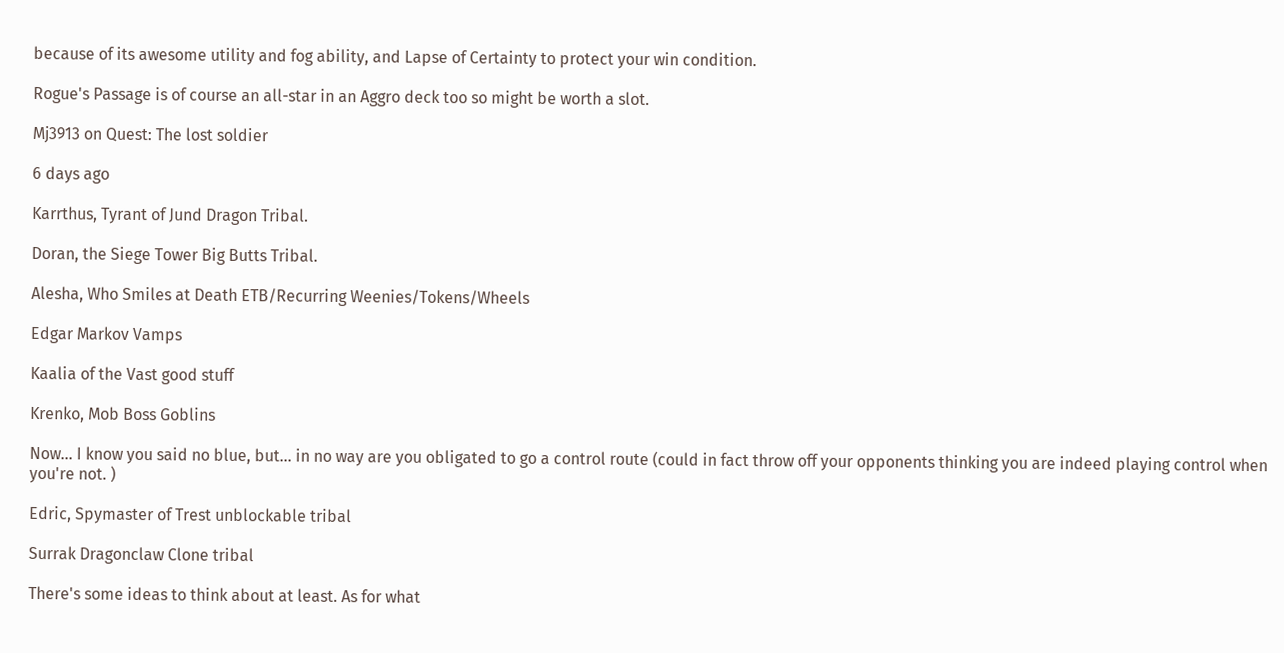because of its awesome utility and fog ability, and Lapse of Certainty to protect your win condition.

Rogue's Passage is of course an all-star in an Aggro deck too so might be worth a slot.

Mj3913 on Quest: The lost soldier

6 days ago

Karrthus, Tyrant of Jund Dragon Tribal.

Doran, the Siege Tower Big Butts Tribal.

Alesha, Who Smiles at Death ETB/Recurring Weenies/Tokens/Wheels

Edgar Markov Vamps

Kaalia of the Vast good stuff

Krenko, Mob Boss Goblins

Now... I know you said no blue, but... in no way are you obligated to go a control route (could in fact throw off your opponents thinking you are indeed playing control when you're not. )

Edric, Spymaster of Trest unblockable tribal

Surrak Dragonclaw Clone tribal

There's some ideas to think about at least. As for what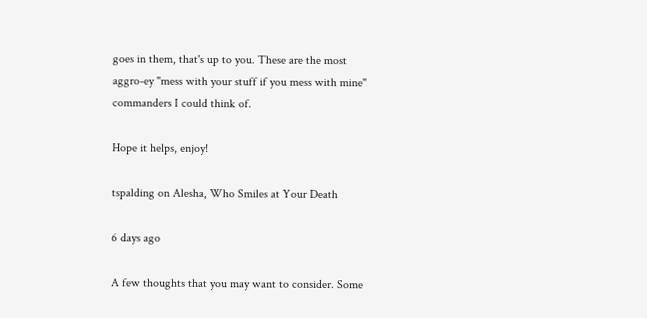goes in them, that's up to you. These are the most aggro-ey "mess with your stuff if you mess with mine" commanders I could think of.

Hope it helps, enjoy!

tspalding on Alesha, Who Smiles at Your Death

6 days ago

A few thoughts that you may want to consider. Some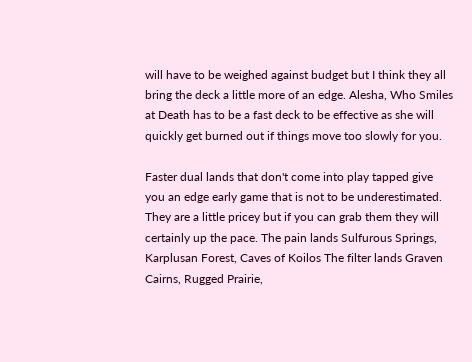will have to be weighed against budget but I think they all bring the deck a little more of an edge. Alesha, Who Smiles at Death has to be a fast deck to be effective as she will quickly get burned out if things move too slowly for you.

Faster dual lands that don't come into play tapped give you an edge early game that is not to be underestimated. They are a little pricey but if you can grab them they will certainly up the pace. The pain lands Sulfurous Springs, Karplusan Forest, Caves of Koilos The filter lands Graven Cairns, Rugged Prairie,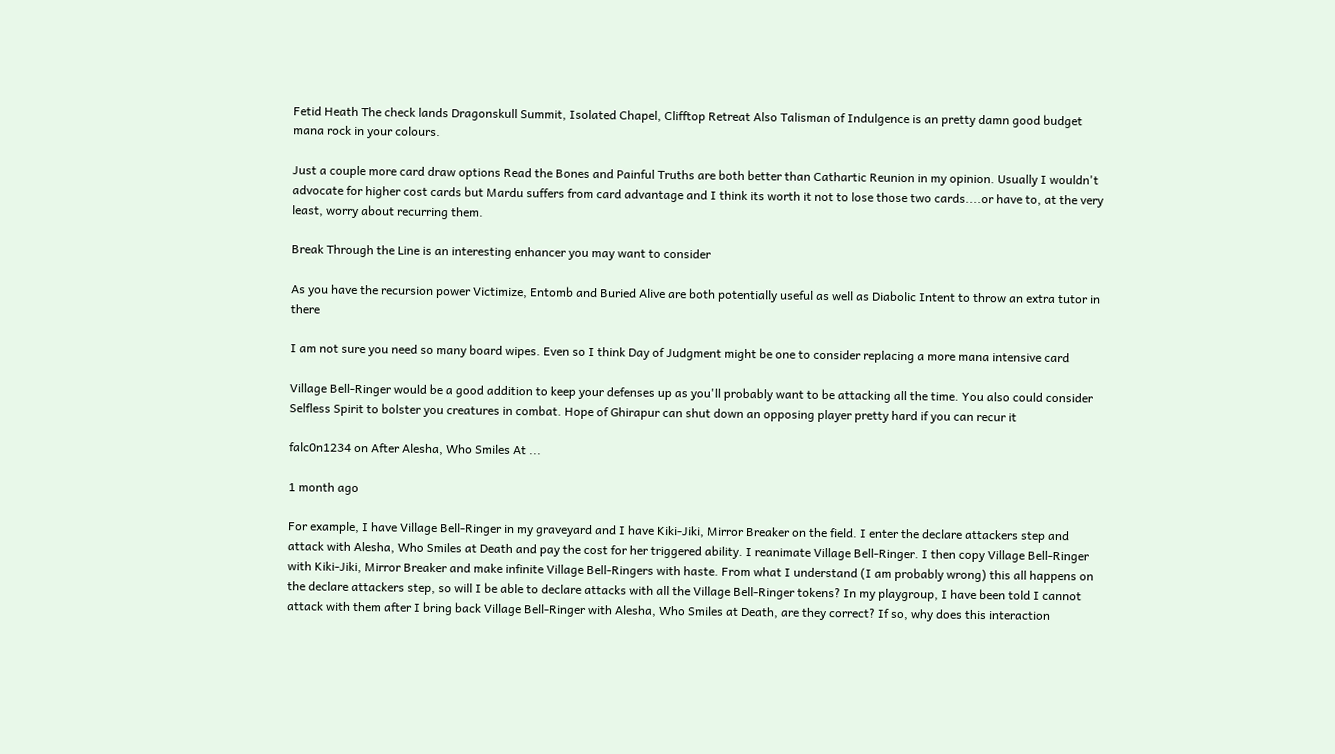Fetid Heath The check lands Dragonskull Summit, Isolated Chapel, Clifftop Retreat Also Talisman of Indulgence is an pretty damn good budget mana rock in your colours.

Just a couple more card draw options Read the Bones and Painful Truths are both better than Cathartic Reunion in my opinion. Usually I wouldn't advocate for higher cost cards but Mardu suffers from card advantage and I think its worth it not to lose those two cards....or have to, at the very least, worry about recurring them.

Break Through the Line is an interesting enhancer you may want to consider

As you have the recursion power Victimize, Entomb and Buried Alive are both potentially useful as well as Diabolic Intent to throw an extra tutor in there

I am not sure you need so many board wipes. Even so I think Day of Judgment might be one to consider replacing a more mana intensive card

Village Bell-Ringer would be a good addition to keep your defenses up as you'll probably want to be attacking all the time. You also could consider Selfless Spirit to bolster you creatures in combat. Hope of Ghirapur can shut down an opposing player pretty hard if you can recur it

falc0n1234 on After Alesha, Who Smiles At ...

1 month ago

For example, I have Village Bell-Ringer in my graveyard and I have Kiki-Jiki, Mirror Breaker on the field. I enter the declare attackers step and attack with Alesha, Who Smiles at Death and pay the cost for her triggered ability. I reanimate Village Bell-Ringer. I then copy Village Bell-Ringer with Kiki-Jiki, Mirror Breaker and make infinite Village Bell-Ringers with haste. From what I understand (I am probably wrong) this all happens on the declare attackers step, so will I be able to declare attacks with all the Village Bell-Ringer tokens? In my playgroup, I have been told I cannot attack with them after I bring back Village Bell-Ringer with Alesha, Who Smiles at Death, are they correct? If so, why does this interaction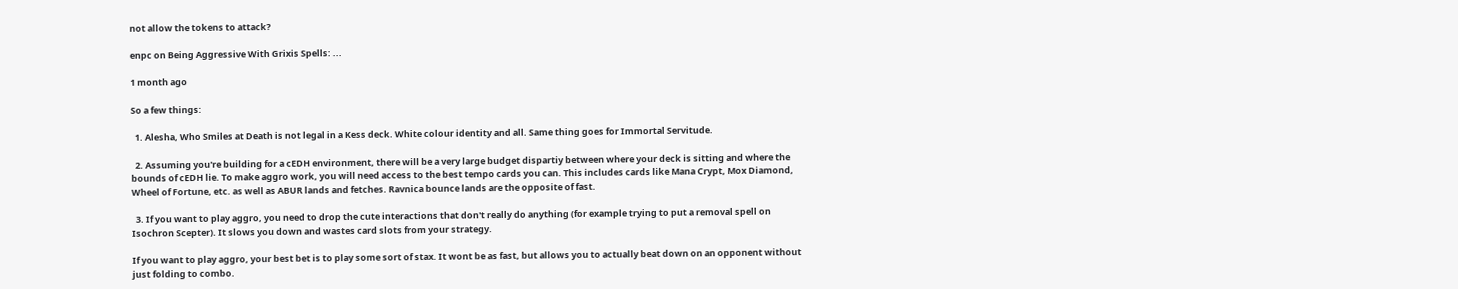not allow the tokens to attack?

enpc on Being Aggressive With Grixis Spells: ...

1 month ago

So a few things:

  1. Alesha, Who Smiles at Death is not legal in a Kess deck. White colour identity and all. Same thing goes for Immortal Servitude.

  2. Assuming you're building for a cEDH environment, there will be a very large budget dispartiy between where your deck is sitting and where the bounds of cEDH lie. To make aggro work, you will need access to the best tempo cards you can. This includes cards like Mana Crypt, Mox Diamond, Wheel of Fortune, etc. as well as ABUR lands and fetches. Ravnica bounce lands are the opposite of fast.

  3. If you want to play aggro, you need to drop the cute interactions that don't really do anything (for example trying to put a removal spell on Isochron Scepter). It slows you down and wastes card slots from your strategy.

If you want to play aggro, your best bet is to play some sort of stax. It wont be as fast, but allows you to actually beat down on an opponent without just folding to combo.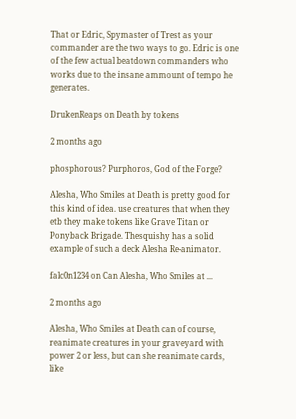That or Edric, Spymaster of Trest as your commander are the two ways to go. Edric is one of the few actual beatdown commanders who works due to the insane ammount of tempo he generates.

DrukenReaps on Death by tokens

2 months ago

phosphorous? Purphoros, God of the Forge?

Alesha, Who Smiles at Death is pretty good for this kind of idea. use creatures that when they etb they make tokens like Grave Titan or Ponyback Brigade. Thesquishy has a solid example of such a deck Alesha Re-animator.

falc0n1234 on Can Alesha, Who Smiles at ...

2 months ago

Alesha, Who Smiles at Death can of course, reanimate creatures in your graveyard with power 2 or less, but can she reanimate cards, like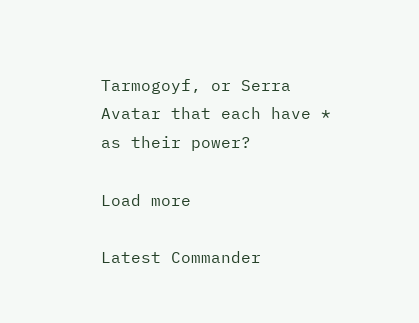Tarmogoyf, or Serra Avatar that each have * as their power?

Load more

Latest Commander